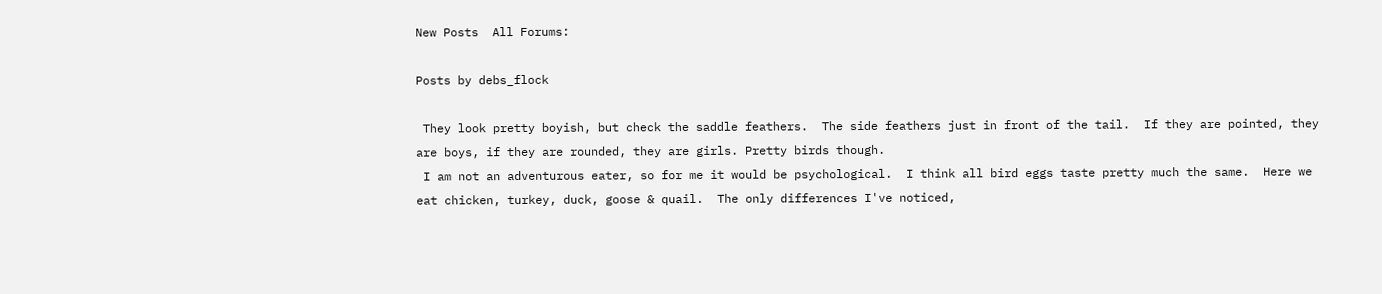New Posts  All Forums:

Posts by debs_flock

 They look pretty boyish, but check the saddle feathers.  The side feathers just in front of the tail.  If they are pointed, they are boys, if they are rounded, they are girls. Pretty birds though.
 I am not an adventurous eater, so for me it would be psychological.  I think all bird eggs taste pretty much the same.  Here we eat chicken, turkey, duck, goose & quail.  The only differences I've noticed,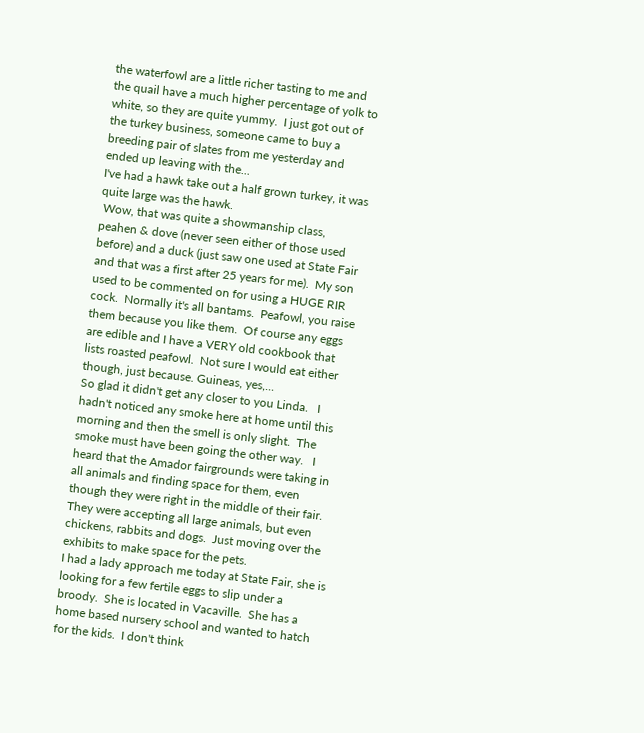the waterfowl are a little richer tasting to me and the quail have a much higher percentage of yolk to white, so they are quite yummy.  I just got out of the turkey business, someone came to buy a breeding pair of slates from me yesterday and ended up leaving with the...
I've had a hawk take out a half grown turkey, it was quite large was the hawk.
 Wow, that was quite a showmanship class, peahen & dove (never seen either of those used before) and a duck (just saw one used at State Fair and that was a first after 25 years for me).  My son used to be commented on for using a HUGE RIR cock.  Normally it's all bantams.  Peafowl, you raise them because you like them.  Of course any eggs are edible and I have a VERY old cookbook that lists roasted peafowl.  Not sure I would eat either though, just because. Guineas, yes,...
So glad it didn't get any closer to you Linda.   I hadn't noticed any smoke here at home until this morning and then the smell is only slight.  The smoke must have been going the other way.   I heard that the Amador fairgrounds were taking in all animals and finding space for them, even though they were right in the middle of their fair.  They were accepting all large animals, but even chickens, rabbits and dogs.  Just moving over the exhibits to make space for the pets.
I had a lady approach me today at State Fair, she is looking for a few fertile eggs to slip under a broody.  She is located in Vacaville.  She has a home based nursery school and wanted to hatch for the kids.  I don't think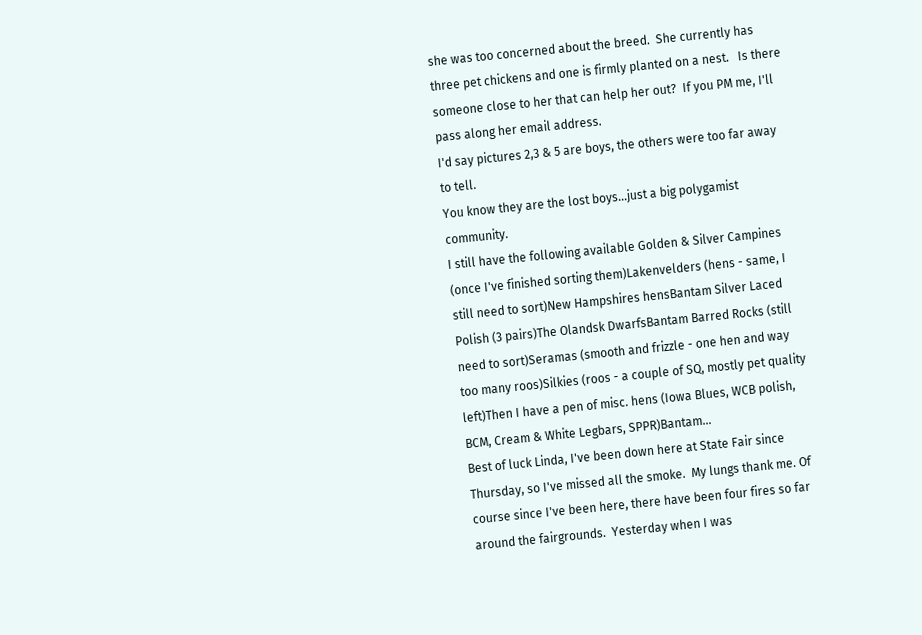she was too concerned about the breed.  She currently has three pet chickens and one is firmly planted on a nest.   Is there someone close to her that can help her out?  If you PM me, I'll pass along her email address.
I'd say pictures 2,3 & 5 are boys, the others were too far away to tell.
You know they are the lost boys...just a big polygamist community.
I still have the following available Golden & Silver Campines (once I've finished sorting them)Lakenvelders (hens - same, I still need to sort)New Hampshires hensBantam Silver Laced Polish (3 pairs)The Olandsk DwarfsBantam Barred Rocks (still need to sort)Seramas (smooth and frizzle - one hen and way too many roos)Silkies (roos - a couple of SQ, mostly pet quality left)Then I have a pen of misc. hens (Iowa Blues, WCB polish, BCM, Cream & White Legbars, SPPR)Bantam...
Best of luck Linda, I've been down here at State Fair since Thursday, so I've missed all the smoke.  My lungs thank me. Of course since I've been here, there have been four fires so far around the fairgrounds.  Yesterday when I was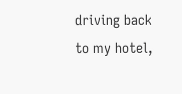driving back to my hotel,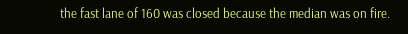the fast lane of 160 was closed because the median was on fire.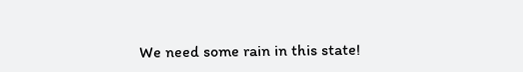We need some rain in this state!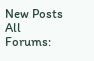New Posts  All Forums: